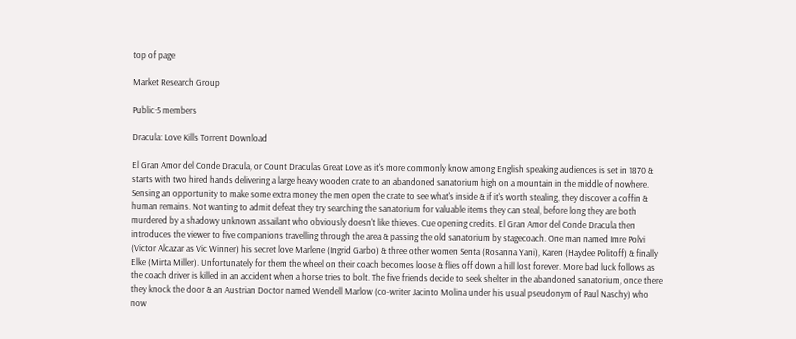top of page

Market Research Group

Public·5 members

Dracula: Love Kills Torrent Download

El Gran Amor del Conde Dracula, or Count Draculas Great Love as it's more commonly know among English speaking audiences is set in 1870 & starts with two hired hands delivering a large heavy wooden crate to an abandoned sanatorium high on a mountain in the middle of nowhere. Sensing an opportunity to make some extra money the men open the crate to see what's inside & if it's worth stealing, they discover a coffin & human remains. Not wanting to admit defeat they try searching the sanatorium for valuable items they can steal, before long they are both murdered by a shadowy unknown assailant who obviously doesn't like thieves. Cue opening credits. El Gran Amor del Conde Dracula then introduces the viewer to five companions travelling through the area & passing the old sanatorium by stagecoach. One man named Imre Polvi (Victor Alcazar as Vic Winner) his secret love Marlene (Ingrid Garbo) & three other women Senta (Rosanna Yani), Karen (Haydee Politoff) & finally Elke (Mirta Miller). Unfortunately for them the wheel on their coach becomes loose & flies off down a hill lost forever. More bad luck follows as the coach driver is killed in an accident when a horse tries to bolt. The five friends decide to seek shelter in the abandoned sanatorium, once there they knock the door & an Austrian Doctor named Wendell Marlow (co-writer Jacinto Molina under his usual pseudonym of Paul Naschy) who now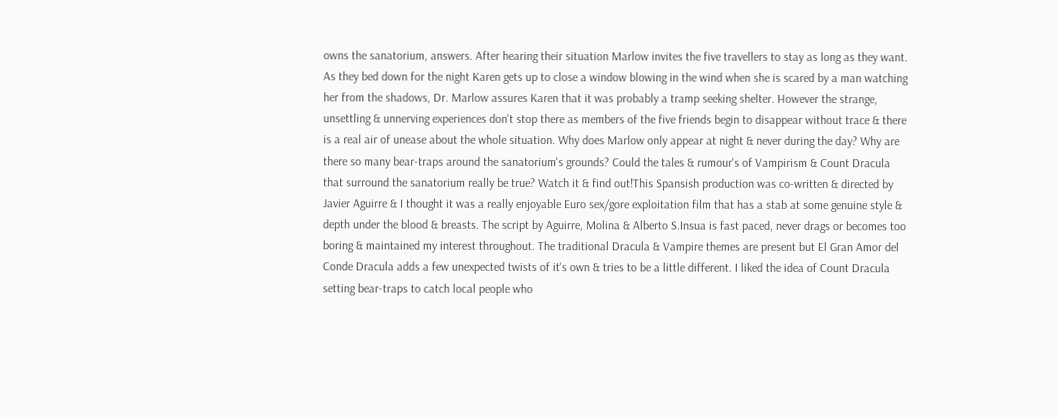owns the sanatorium, answers. After hearing their situation Marlow invites the five travellers to stay as long as they want. As they bed down for the night Karen gets up to close a window blowing in the wind when she is scared by a man watching her from the shadows, Dr. Marlow assures Karen that it was probably a tramp seeking shelter. However the strange, unsettling & unnerving experiences don't stop there as members of the five friends begin to disappear without trace & there is a real air of unease about the whole situation. Why does Marlow only appear at night & never during the day? Why are there so many bear-traps around the sanatorium's grounds? Could the tales & rumour's of Vampirism & Count Dracula that surround the sanatorium really be true? Watch it & find out!This Spansish production was co-written & directed by Javier Aguirre & I thought it was a really enjoyable Euro sex/gore exploitation film that has a stab at some genuine style & depth under the blood & breasts. The script by Aguirre, Molina & Alberto S.Insua is fast paced, never drags or becomes too boring & maintained my interest throughout. The traditional Dracula & Vampire themes are present but El Gran Amor del Conde Dracula adds a few unexpected twists of it's own & tries to be a little different. I liked the idea of Count Dracula setting bear-traps to catch local people who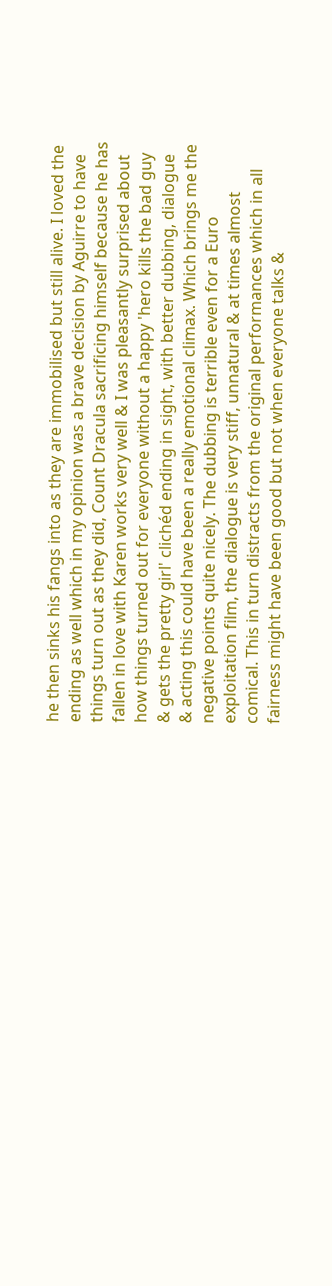he then sinks his fangs into as they are immobilised but still alive. I loved the ending as well which in my opinion was a brave decision by Aguirre to have things turn out as they did, Count Dracula sacrificing himself because he has fallen in love with Karen works very well & I was pleasantly surprised about how things turned out for everyone without a happy 'hero kills the bad guy & gets the pretty girl' clichéd ending in sight, with better dubbing, dialogue & acting this could have been a really emotional climax. Which brings me the negative points quite nicely. The dubbing is terrible even for a Euro exploitation film, the dialogue is very stiff, unnatural & at times almost comical. This in turn distracts from the original performances which in all fairness might have been good but not when everyone talks &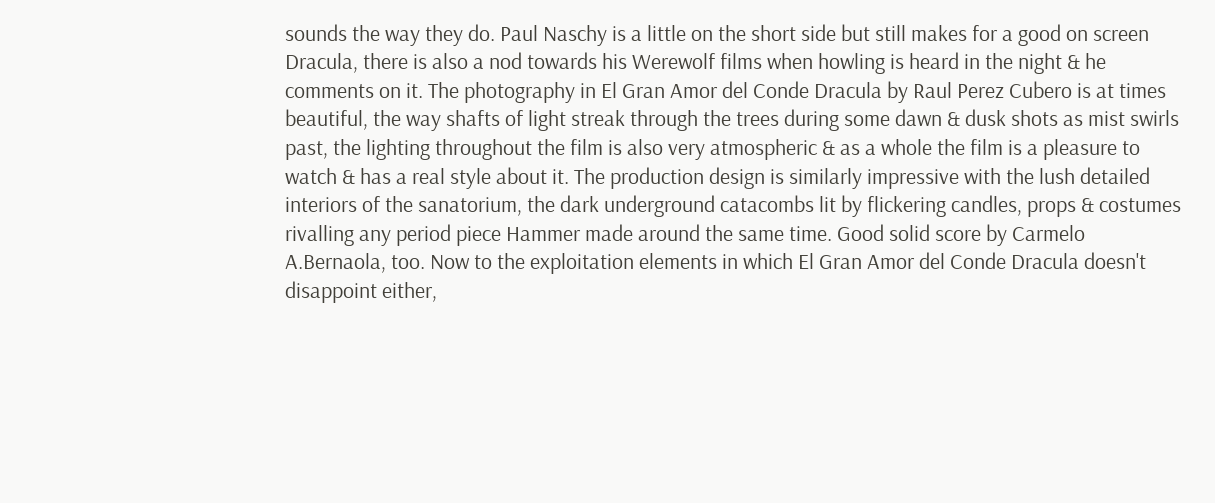sounds the way they do. Paul Naschy is a little on the short side but still makes for a good on screen Dracula, there is also a nod towards his Werewolf films when howling is heard in the night & he comments on it. The photography in El Gran Amor del Conde Dracula by Raul Perez Cubero is at times beautiful, the way shafts of light streak through the trees during some dawn & dusk shots as mist swirls past, the lighting throughout the film is also very atmospheric & as a whole the film is a pleasure to watch & has a real style about it. The production design is similarly impressive with the lush detailed interiors of the sanatorium, the dark underground catacombs lit by flickering candles, props & costumes rivalling any period piece Hammer made around the same time. Good solid score by Carmelo A.Bernaola, too. Now to the exploitation elements in which El Gran Amor del Conde Dracula doesn't disappoint either,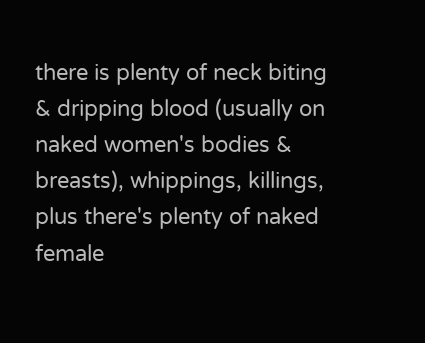there is plenty of neck biting & dripping blood (usually on naked women's bodies & breasts), whippings, killings, plus there's plenty of naked female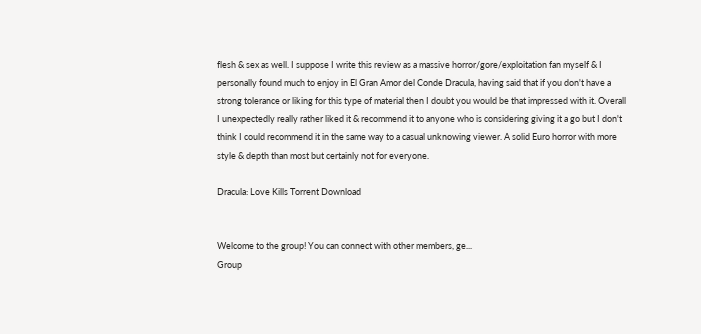flesh & sex as well. I suppose I write this review as a massive horror/gore/exploitation fan myself & I personally found much to enjoy in El Gran Amor del Conde Dracula, having said that if you don't have a strong tolerance or liking for this type of material then I doubt you would be that impressed with it. Overall I unexpectedly really rather liked it & recommend it to anyone who is considering giving it a go but I don't think I could recommend it in the same way to a casual unknowing viewer. A solid Euro horror with more style & depth than most but certainly not for everyone.

Dracula: Love Kills Torrent Download


Welcome to the group! You can connect with other members, ge...
Group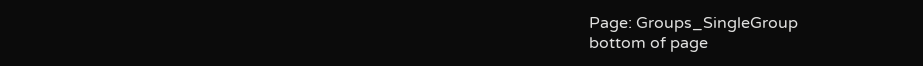Page: Groups_SingleGroup
bottom of page